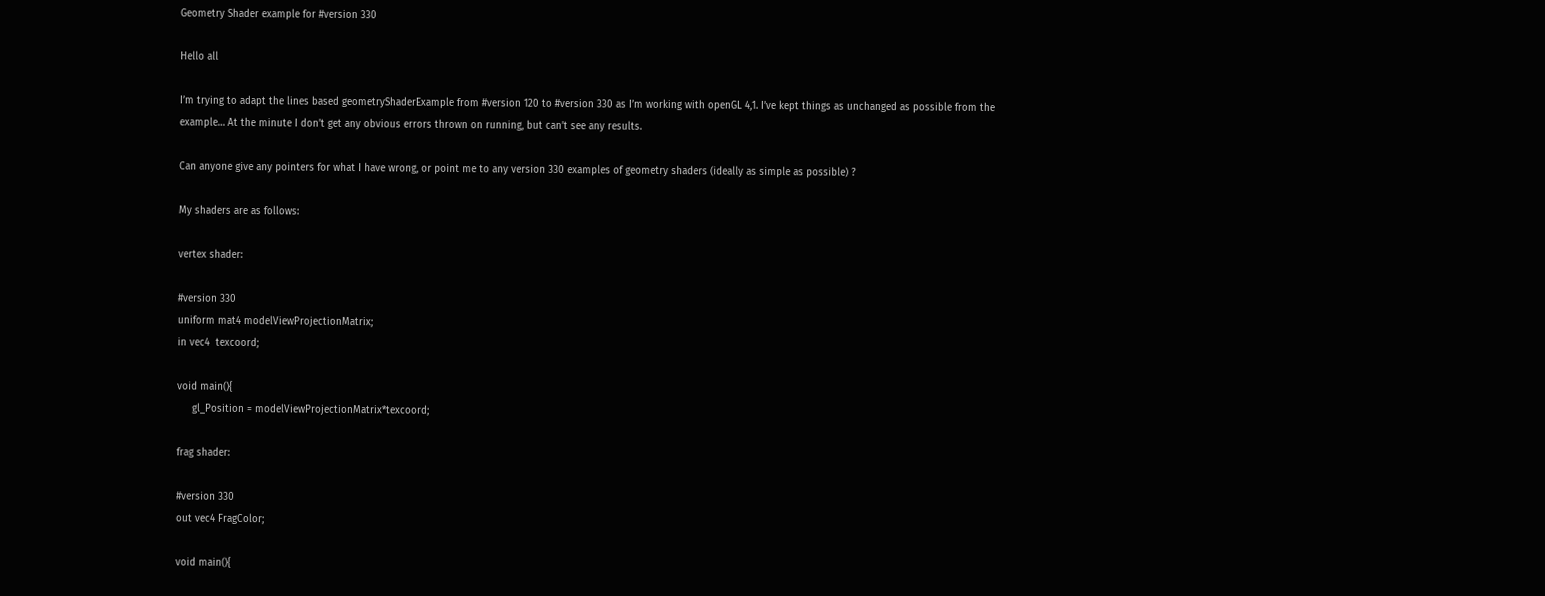Geometry Shader example for #version 330

Hello all

I’m trying to adapt the lines based geometryShaderExample from #version 120 to #version 330 as I’m working with openGL 4,1. I’ve kept things as unchanged as possible from the example… At the minute I don’t get any obvious errors thrown on running, but can’t see any results.

Can anyone give any pointers for what I have wrong, or point me to any version 330 examples of geometry shaders (ideally as simple as possible) ?

My shaders are as follows:

vertex shader:

#version 330
uniform mat4 modelViewProjectionMatrix;
in vec4  texcoord;

void main(){
     gl_Position = modelViewProjectionMatrix*texcoord;

frag shader:

#version 330
out vec4 FragColor;

void main(){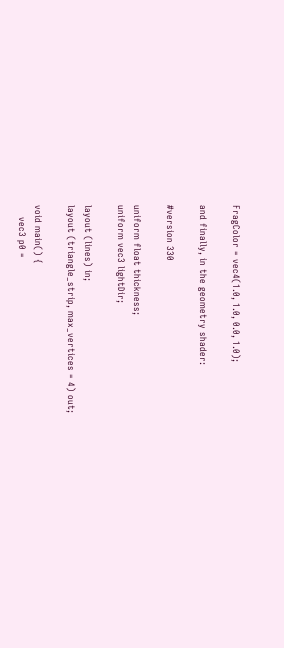FragColor = vec4(1.0, 1.0, 0.0, 1.0);

and finally, in the geometry shader:

#version 330

uniform float thickness;
uniform vec3 lightDir;

layout (lines) in;
layout (triangle_strip, max_vertices = 4) out;

void main() {
    vec3 p0 =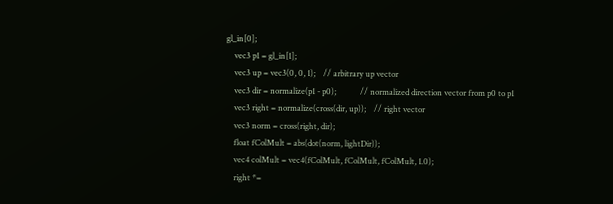gl_in[0];
    vec3 p1 = gl_in[1];
    vec3 up = vec3(0, 0, 1);    // arbitrary up vector
    vec3 dir = normalize(p1 - p0);            // normalized direction vector from p0 to p1
    vec3 right = normalize(cross(dir, up));    // right vector
    vec3 norm = cross(right, dir);
    float fColMult = abs(dot(norm, lightDir));
    vec4 colMult = vec4(fColMult, fColMult, fColMult, 1.0);
    right *=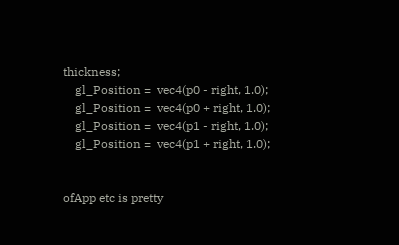thickness;
    gl_Position =  vec4(p0 - right, 1.0);
    gl_Position =  vec4(p0 + right, 1.0);
    gl_Position =  vec4(p1 - right, 1.0);
    gl_Position =  vec4(p1 + right, 1.0);


ofApp etc is pretty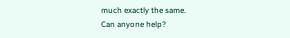much exactly the same.
Can anyone help?